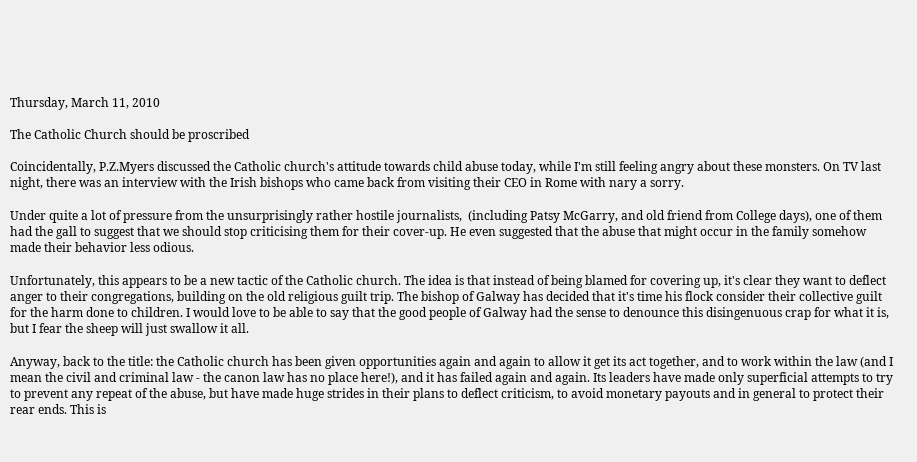Thursday, March 11, 2010

The Catholic Church should be proscribed

Coincidentally, P.Z.Myers discussed the Catholic church's attitude towards child abuse today, while I'm still feeling angry about these monsters. On TV last night, there was an interview with the Irish bishops who came back from visiting their CEO in Rome with nary a sorry.

Under quite a lot of pressure from the unsurprisingly rather hostile journalists,  (including Patsy McGarry, and old friend from College days), one of them had the gall to suggest that we should stop criticising them for their cover-up. He even suggested that the abuse that might occur in the family somehow made their behavior less odious.

Unfortunately, this appears to be a new tactic of the Catholic church. The idea is that instead of being blamed for covering up, it's clear they want to deflect anger to their congregations, building on the old religious guilt trip. The bishop of Galway has decided that it's time his flock consider their collective guilt for the harm done to children. I would love to be able to say that the good people of Galway had the sense to denounce this disingenuous crap for what it is, but I fear the sheep will just swallow it all.

Anyway, back to the title: the Catholic church has been given opportunities again and again to allow it get its act together, and to work within the law (and I mean the civil and criminal law - the canon law has no place here!), and it has failed again and again. Its leaders have made only superficial attempts to try to prevent any repeat of the abuse, but have made huge strides in their plans to deflect criticism, to avoid monetary payouts and in general to protect their rear ends. This is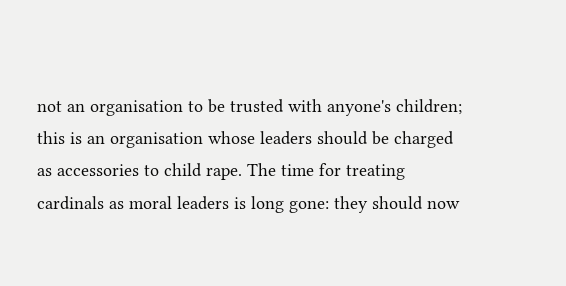not an organisation to be trusted with anyone's children; this is an organisation whose leaders should be charged as accessories to child rape. The time for treating cardinals as moral leaders is long gone: they should now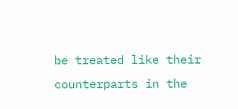be treated like their counterparts in the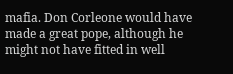mafia. Don Corleone would have made a great pope, although he might not have fitted in well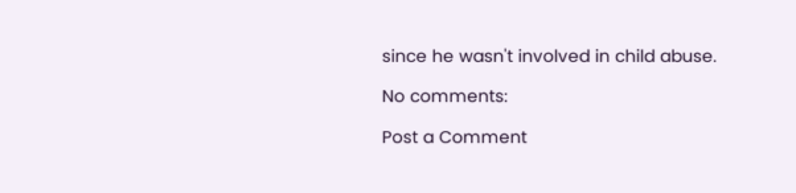since he wasn't involved in child abuse.

No comments:

Post a Comment